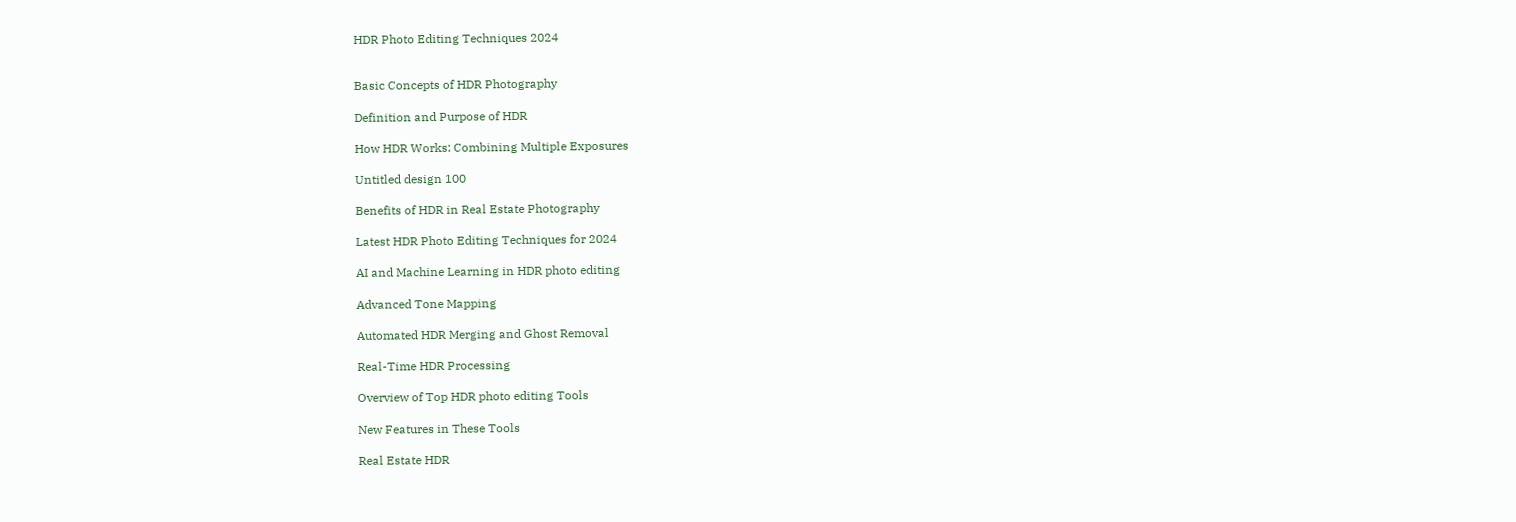HDR Photo Editing Techniques 2024


Basic Concepts of HDR Photography

Definition and Purpose of HDR

How HDR Works: Combining Multiple Exposures

Untitled design 100

Benefits of HDR in Real Estate Photography

Latest HDR Photo Editing Techniques for 2024

AI and Machine Learning in HDR photo editing

Advanced Tone Mapping

Automated HDR Merging and Ghost Removal

Real-Time HDR Processing

Overview of Top HDR photo editing Tools

New Features in These Tools

Real Estate HDR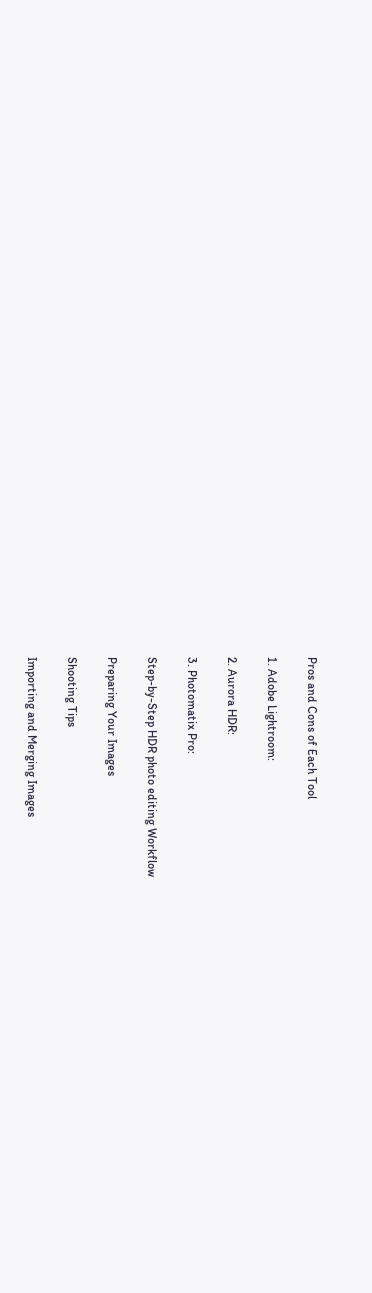Pros and Cons of Each Tool

1. Adobe Lightroom:

2. Aurora HDR:

3. Photomatix Pro:

Step-by-Step HDR photo editing Workflow

Preparing Your Images

Shooting Tips

Importing and Merging Images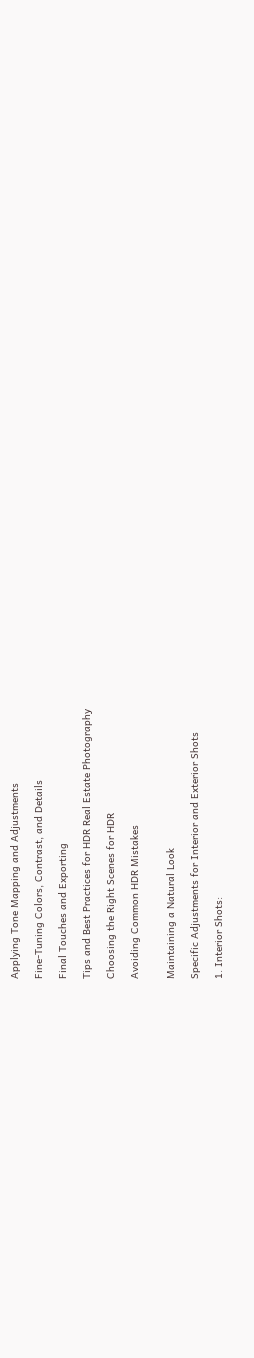Applying Tone Mapping and Adjustments

Fine-Tuning Colors, Contrast, and Details

Final Touches and Exporting

Tips and Best Practices for HDR Real Estate Photography

Choosing the Right Scenes for HDR

Avoiding Common HDR Mistakes


Maintaining a Natural Look

Specific Adjustments for Interior and Exterior Shots

1. Interior Shots: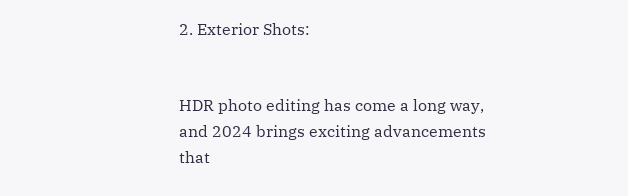2. Exterior Shots:


HDR photo editing has come a long way, and 2024 brings exciting advancements that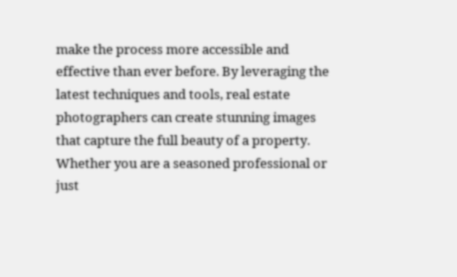make the process more accessible and effective than ever before. By leveraging the latest techniques and tools, real estate photographers can create stunning images that capture the full beauty of a property. Whether you are a seasoned professional or just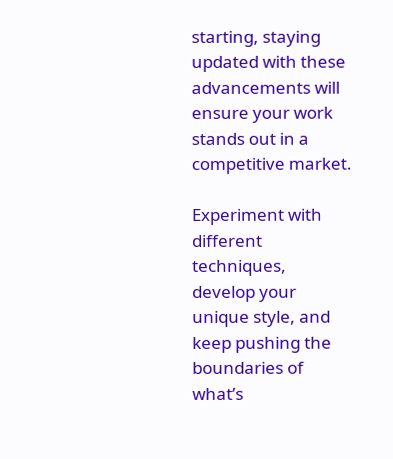starting, staying updated with these advancements will ensure your work stands out in a competitive market.

Experiment with different techniques, develop your unique style, and keep pushing the boundaries of what’s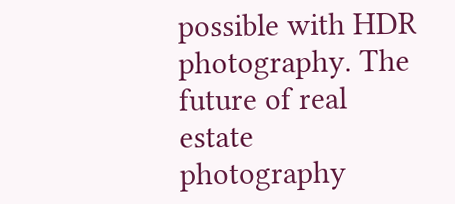possible with HDR photography. The future of real estate photography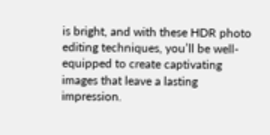is bright, and with these HDR photo editing techniques, you’ll be well-equipped to create captivating images that leave a lasting impression.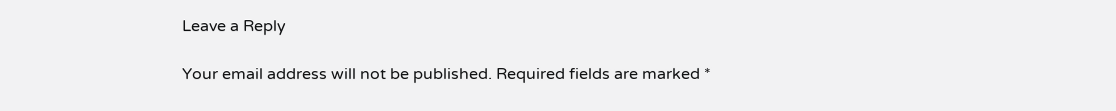Leave a Reply

Your email address will not be published. Required fields are marked *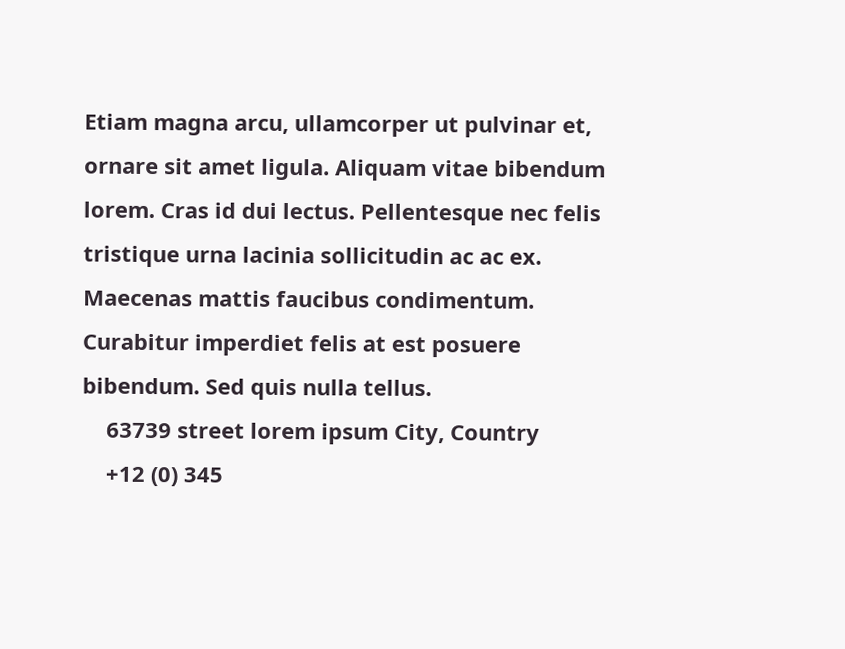Etiam magna arcu, ullamcorper ut pulvinar et, ornare sit amet ligula. Aliquam vitae bibendum lorem. Cras id dui lectus. Pellentesque nec felis tristique urna lacinia sollicitudin ac ac ex. Maecenas mattis faucibus condimentum. Curabitur imperdiet felis at est posuere bibendum. Sed quis nulla tellus.
    63739 street lorem ipsum City, Country
    +12 (0) 345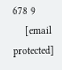678 9
    [email protected]